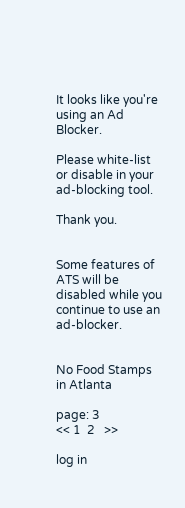It looks like you're using an Ad Blocker.

Please white-list or disable in your ad-blocking tool.

Thank you.


Some features of ATS will be disabled while you continue to use an ad-blocker.


No Food Stamps in Atlanta

page: 3
<< 1  2   >>

log in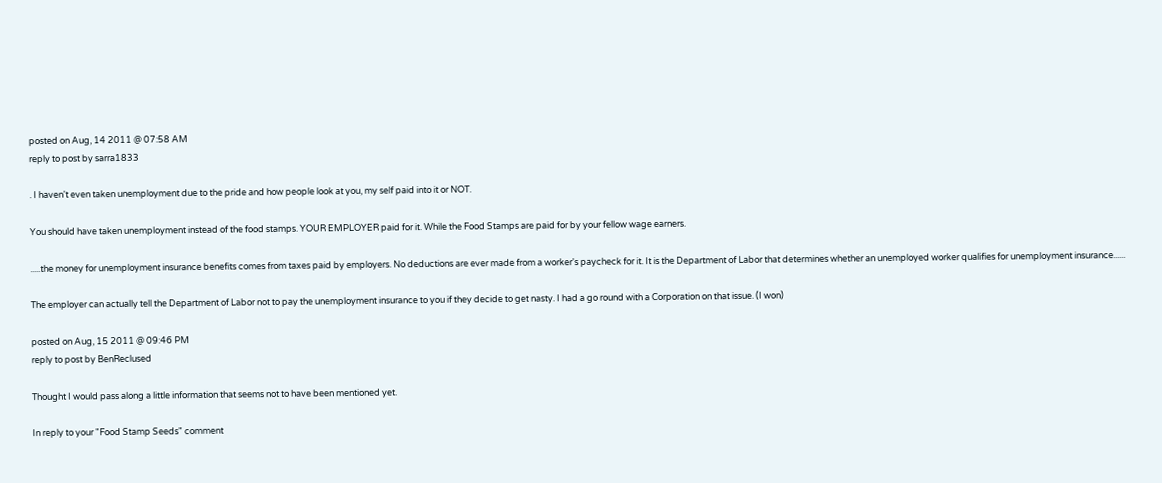posted on Aug, 14 2011 @ 07:58 AM
reply to post by sarra1833

. I haven't even taken unemployment due to the pride and how people look at you, my self paid into it or NOT.

You should have taken unemployment instead of the food stamps. YOUR EMPLOYER paid for it. While the Food Stamps are paid for by your fellow wage earners.

.....the money for unemployment insurance benefits comes from taxes paid by employers. No deductions are ever made from a worker's paycheck for it. It is the Department of Labor that determines whether an unemployed worker qualifies for unemployment insurance......

The employer can actually tell the Department of Labor not to pay the unemployment insurance to you if they decide to get nasty. I had a go round with a Corporation on that issue. (I won)

posted on Aug, 15 2011 @ 09:46 PM
reply to post by BenReclused

Thought I would pass along a little information that seems not to have been mentioned yet.

In reply to your "Food Stamp Seeds" comment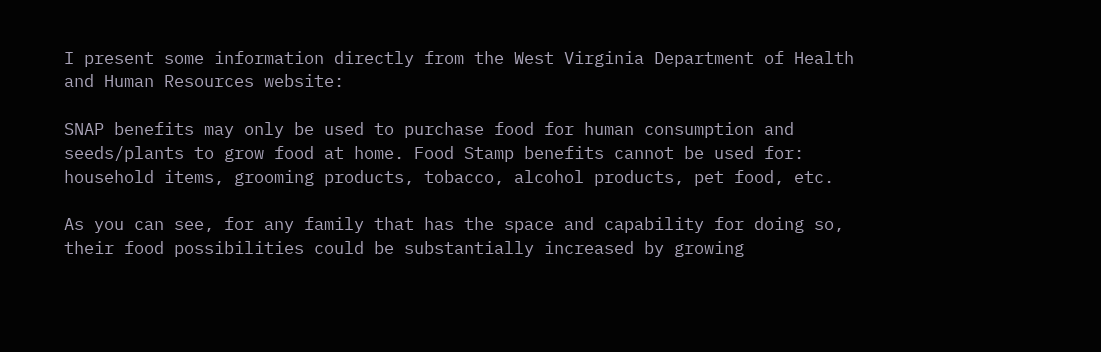I present some information directly from the West Virginia Department of Health and Human Resources website:

SNAP benefits may only be used to purchase food for human consumption and seeds/plants to grow food at home. Food Stamp benefits cannot be used for: household items, grooming products, tobacco, alcohol products, pet food, etc.

As you can see, for any family that has the space and capability for doing so, their food possibilities could be substantially increased by growing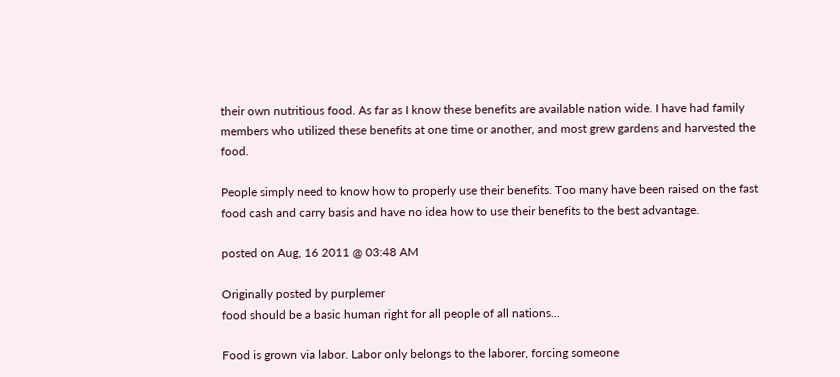their own nutritious food. As far as I know these benefits are available nation wide. I have had family members who utilized these benefits at one time or another, and most grew gardens and harvested the food.

People simply need to know how to properly use their benefits. Too many have been raised on the fast food cash and carry basis and have no idea how to use their benefits to the best advantage.

posted on Aug, 16 2011 @ 03:48 AM

Originally posted by purplemer
food should be a basic human right for all people of all nations...

Food is grown via labor. Labor only belongs to the laborer, forcing someone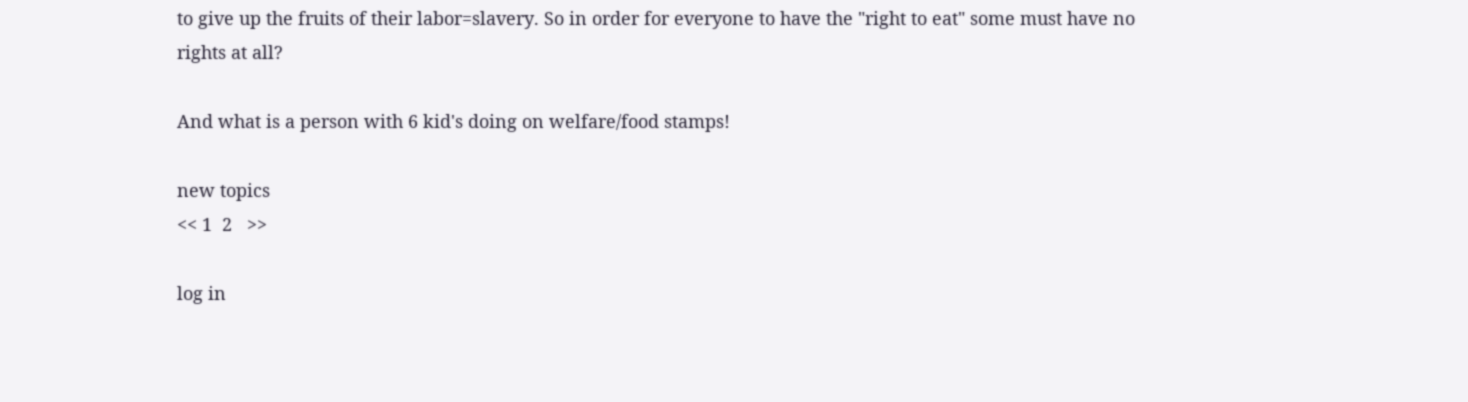to give up the fruits of their labor=slavery. So in order for everyone to have the "right to eat" some must have no rights at all?

And what is a person with 6 kid's doing on welfare/food stamps!

new topics
<< 1  2   >>

log in